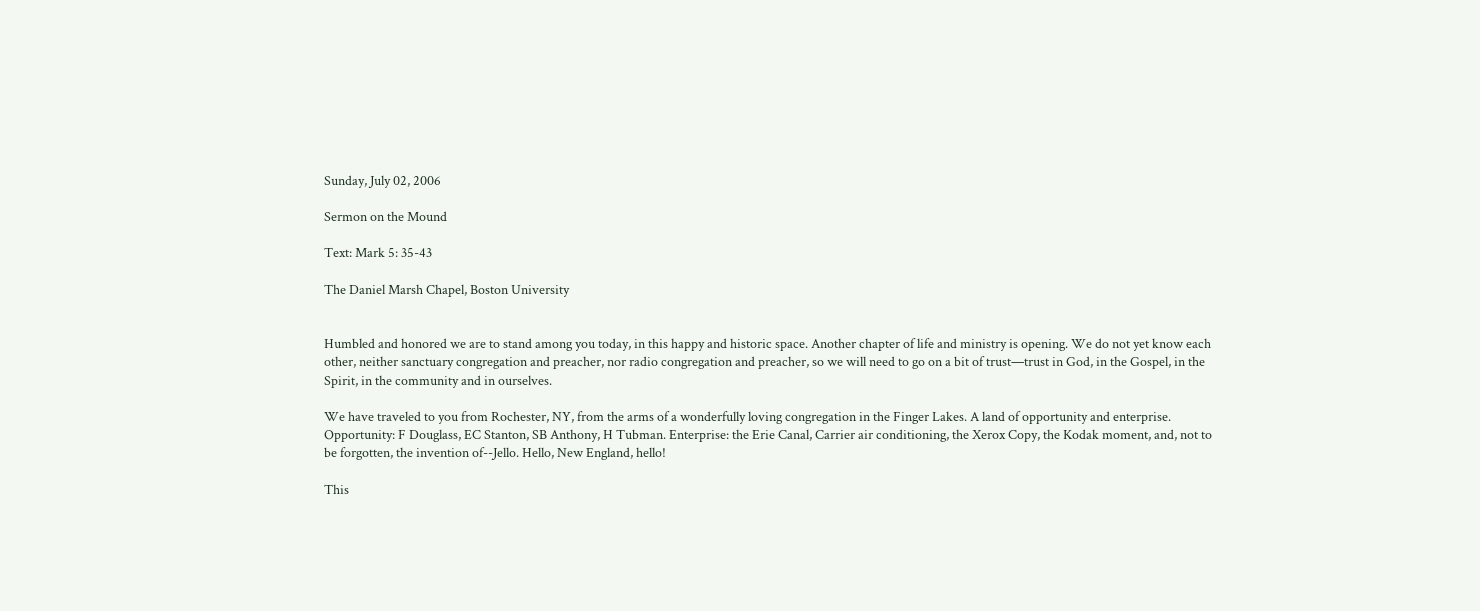Sunday, July 02, 2006

Sermon on the Mound

Text: Mark 5: 35-43

The Daniel Marsh Chapel, Boston University


Humbled and honored we are to stand among you today, in this happy and historic space. Another chapter of life and ministry is opening. We do not yet know each other, neither sanctuary congregation and preacher, nor radio congregation and preacher, so we will need to go on a bit of trust—trust in God, in the Gospel, in the Spirit, in the community and in ourselves.

We have traveled to you from Rochester, NY, from the arms of a wonderfully loving congregation in the Finger Lakes. A land of opportunity and enterprise. Opportunity: F Douglass, EC Stanton, SB Anthony, H Tubman. Enterprise: the Erie Canal, Carrier air conditioning, the Xerox Copy, the Kodak moment, and, not to be forgotten, the invention of--Jello. Hello, New England, hello!

This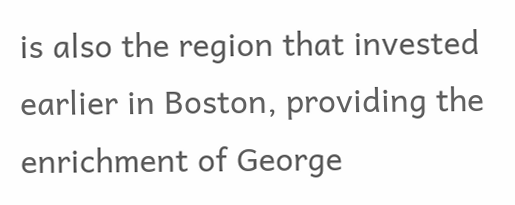is also the region that invested earlier in Boston, providing the enrichment of George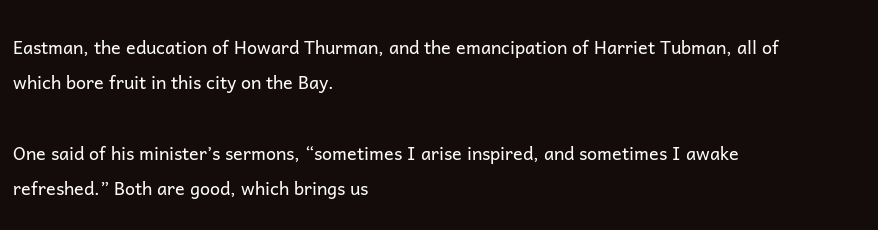Eastman, the education of Howard Thurman, and the emancipation of Harriet Tubman, all of which bore fruit in this city on the Bay.

One said of his minister’s sermons, “sometimes I arise inspired, and sometimes I awake refreshed.” Both are good, which brings us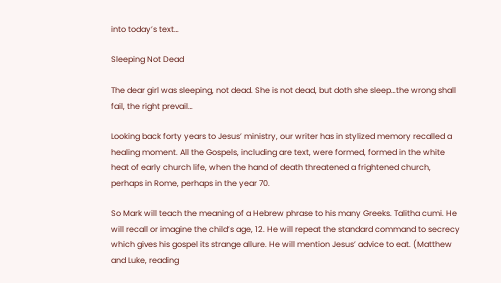into today’s text…

Sleeping Not Dead

The dear girl was sleeping, not dead. She is not dead, but doth she sleep…the wrong shall fail, the right prevail…

Looking back forty years to Jesus’ ministry, our writer has in stylized memory recalled a healing moment. All the Gospels, including are text, were formed, formed in the white heat of early church life, when the hand of death threatened a frightened church, perhaps in Rome, perhaps in the year 70.

So Mark will teach the meaning of a Hebrew phrase to his many Greeks. Talitha cumi. He will recall or imagine the child’s age, 12. He will repeat the standard command to secrecy which gives his gospel its strange allure. He will mention Jesus’ advice to eat. (Matthew and Luke, reading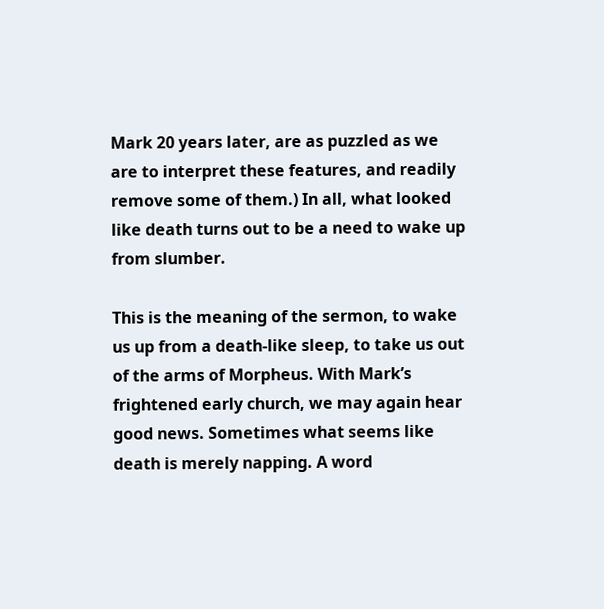Mark 20 years later, are as puzzled as we are to interpret these features, and readily remove some of them.) In all, what looked like death turns out to be a need to wake up from slumber.

This is the meaning of the sermon, to wake us up from a death-like sleep, to take us out of the arms of Morpheus. With Mark’s frightened early church, we may again hear good news. Sometimes what seems like death is merely napping. A word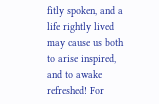fitly spoken, and a life rightly lived may cause us both to arise inspired, and to awake refreshed! For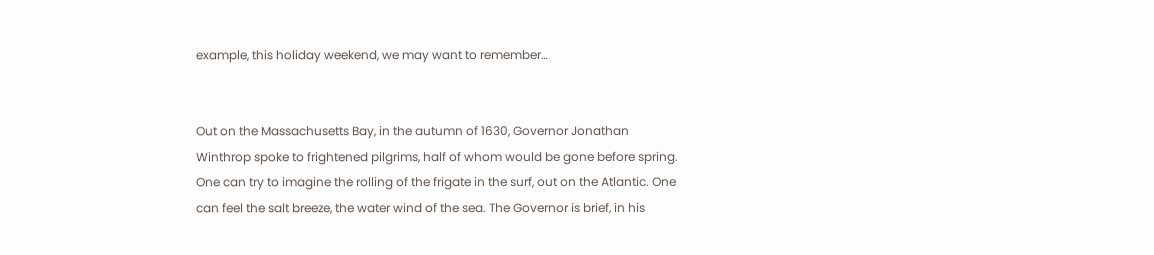example, this holiday weekend, we may want to remember…


Out on the Massachusetts Bay, in the autumn of 1630, Governor Jonathan Winthrop spoke to frightened pilgrims, half of whom would be gone before spring. One can try to imagine the rolling of the frigate in the surf, out on the Atlantic. One can feel the salt breeze, the water wind of the sea. The Governor is brief, in his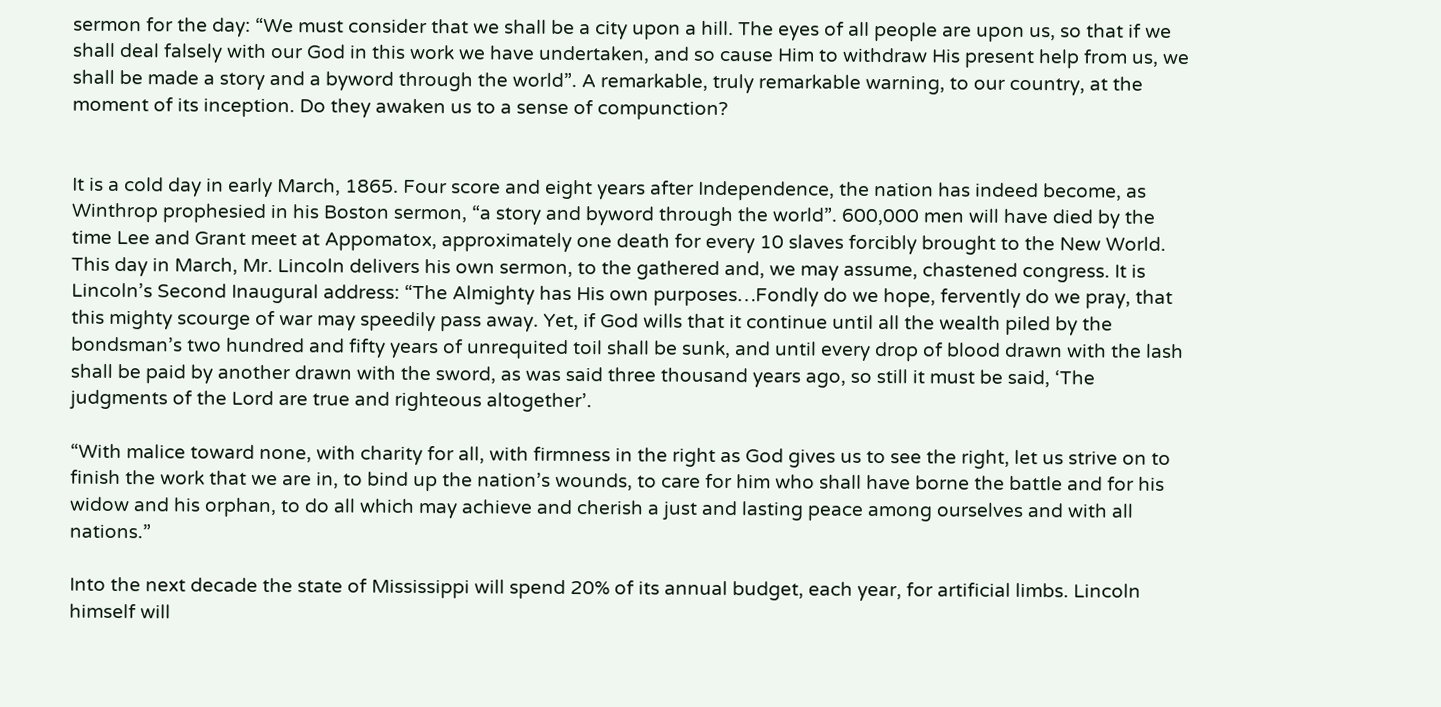sermon for the day: “We must consider that we shall be a city upon a hill. The eyes of all people are upon us, so that if we shall deal falsely with our God in this work we have undertaken, and so cause Him to withdraw His present help from us, we shall be made a story and a byword through the world”. A remarkable, truly remarkable warning, to our country, at the moment of its inception. Do they awaken us to a sense of compunction?


It is a cold day in early March, 1865. Four score and eight years after Independence, the nation has indeed become, as Winthrop prophesied in his Boston sermon, “a story and byword through the world”. 600,000 men will have died by the time Lee and Grant meet at Appomatox, approximately one death for every 10 slaves forcibly brought to the New World. This day in March, Mr. Lincoln delivers his own sermon, to the gathered and, we may assume, chastened congress. It is Lincoln’s Second Inaugural address: “The Almighty has His own purposes…Fondly do we hope, fervently do we pray, that this mighty scourge of war may speedily pass away. Yet, if God wills that it continue until all the wealth piled by the bondsman’s two hundred and fifty years of unrequited toil shall be sunk, and until every drop of blood drawn with the lash shall be paid by another drawn with the sword, as was said three thousand years ago, so still it must be said, ‘The judgments of the Lord are true and righteous altogether’.

“With malice toward none, with charity for all, with firmness in the right as God gives us to see the right, let us strive on to finish the work that we are in, to bind up the nation’s wounds, to care for him who shall have borne the battle and for his widow and his orphan, to do all which may achieve and cherish a just and lasting peace among ourselves and with all nations.”

Into the next decade the state of Mississippi will spend 20% of its annual budget, each year, for artificial limbs. Lincoln himself will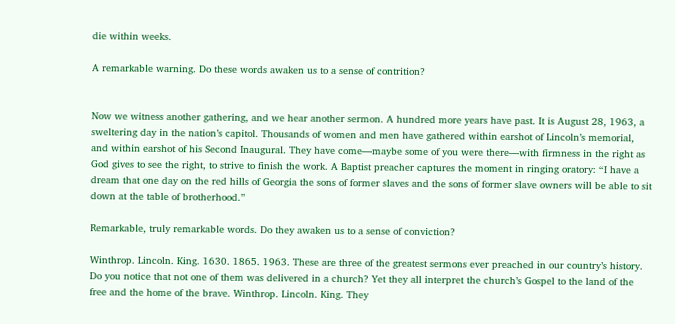die within weeks.

A remarkable warning. Do these words awaken us to a sense of contrition?


Now we witness another gathering, and we hear another sermon. A hundred more years have past. It is August 28, 1963, a sweltering day in the nation’s capitol. Thousands of women and men have gathered within earshot of Lincoln’s memorial, and within earshot of his Second Inaugural. They have come—maybe some of you were there—with firmness in the right as God gives to see the right, to strive to finish the work. A Baptist preacher captures the moment in ringing oratory: “I have a dream that one day on the red hills of Georgia the sons of former slaves and the sons of former slave owners will be able to sit down at the table of brotherhood.”

Remarkable, truly remarkable words. Do they awaken us to a sense of conviction?

Winthrop. Lincoln. King. 1630. 1865. 1963. These are three of the greatest sermons ever preached in our country’s history. Do you notice that not one of them was delivered in a church? Yet they all interpret the church’s Gospel to the land of the free and the home of the brave. Winthrop. Lincoln. King. They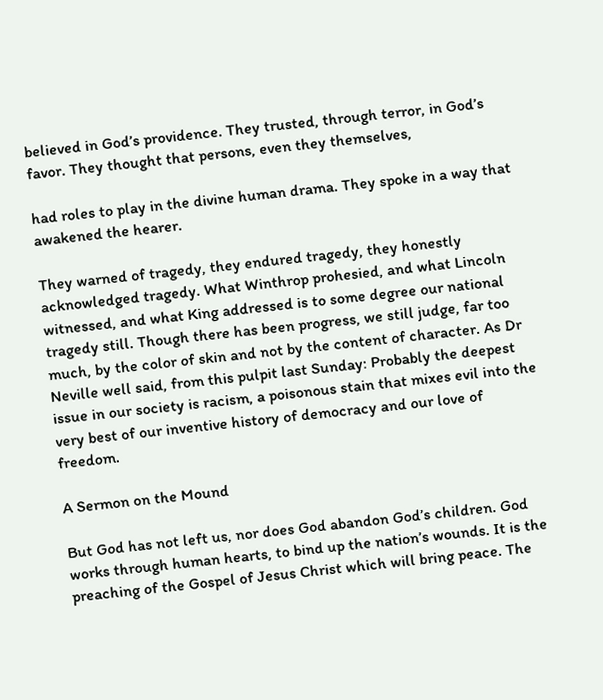believed in God’s providence. They trusted, through terror, in God’s favor. They thought that persons, even they themselves,

had roles to play in the divine human drama. They spoke in a way that awakened the hearer.

They warned of tragedy, they endured tragedy, they honestly acknowledged tragedy. What Winthrop prohesied, and what Lincoln witnessed, and what King addressed is to some degree our national tragedy still. Though there has been progress, we still judge, far too much, by the color of skin and not by the content of character. As Dr Neville well said, from this pulpit last Sunday: Probably the deepest issue in our society is racism, a poisonous stain that mixes evil into the very best of our inventive history of democracy and our love of freedom.

A Sermon on the Mound

But God has not left us, nor does God abandon God’s children. God works through human hearts, to bind up the nation’s wounds. It is the preaching of the Gospel of Jesus Christ which will bring peace. The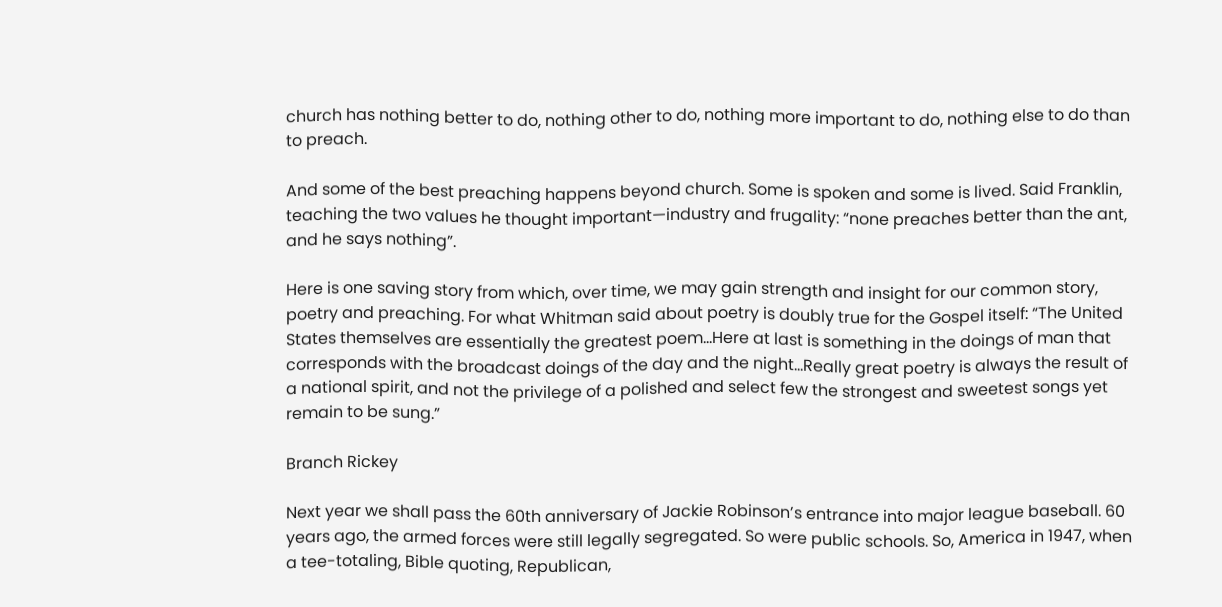church has nothing better to do, nothing other to do, nothing more important to do, nothing else to do than to preach.

And some of the best preaching happens beyond church. Some is spoken and some is lived. Said Franklin, teaching the two values he thought important—industry and frugality: “none preaches better than the ant, and he says nothing”.

Here is one saving story from which, over time, we may gain strength and insight for our common story, poetry and preaching. For what Whitman said about poetry is doubly true for the Gospel itself: “The United States themselves are essentially the greatest poem…Here at last is something in the doings of man that corresponds with the broadcast doings of the day and the night…Really great poetry is always the result of a national spirit, and not the privilege of a polished and select few the strongest and sweetest songs yet remain to be sung.”

Branch Rickey

Next year we shall pass the 60th anniversary of Jackie Robinson’s entrance into major league baseball. 60 years ago, the armed forces were still legally segregated. So were public schools. So, America in 1947, when a tee-totaling, Bible quoting, Republican,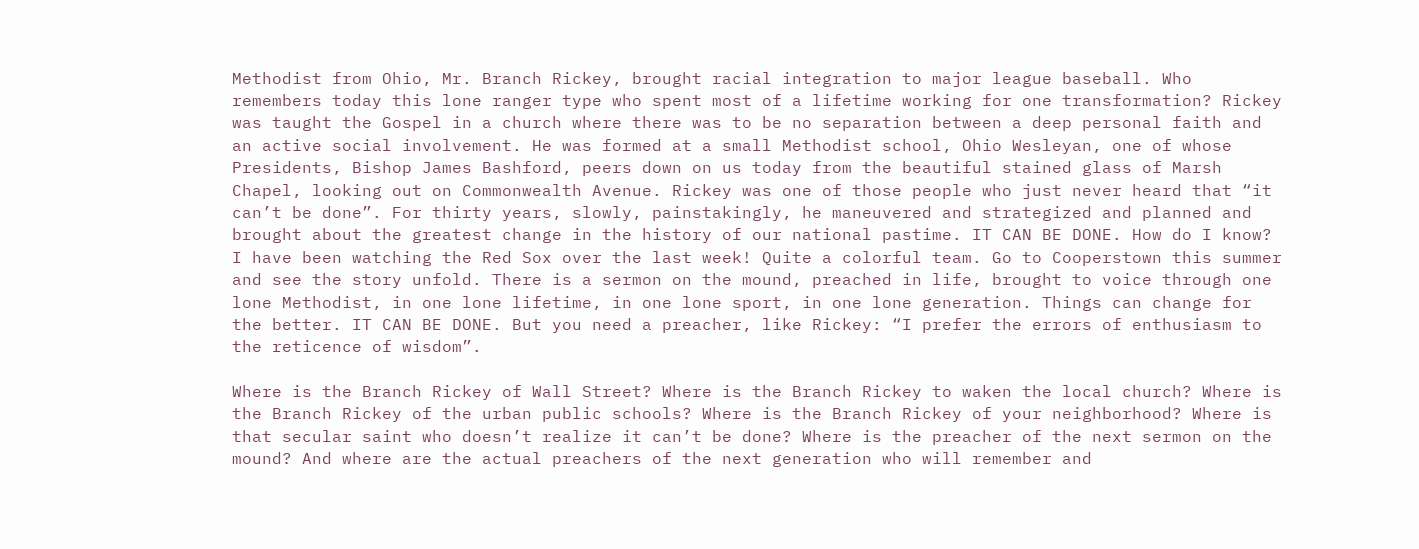Methodist from Ohio, Mr. Branch Rickey, brought racial integration to major league baseball. Who remembers today this lone ranger type who spent most of a lifetime working for one transformation? Rickey was taught the Gospel in a church where there was to be no separation between a deep personal faith and an active social involvement. He was formed at a small Methodist school, Ohio Wesleyan, one of whose Presidents, Bishop James Bashford, peers down on us today from the beautiful stained glass of Marsh Chapel, looking out on Commonwealth Avenue. Rickey was one of those people who just never heard that “it can’t be done”. For thirty years, slowly, painstakingly, he maneuvered and strategized and planned and brought about the greatest change in the history of our national pastime. IT CAN BE DONE. How do I know? I have been watching the Red Sox over the last week! Quite a colorful team. Go to Cooperstown this summer and see the story unfold. There is a sermon on the mound, preached in life, brought to voice through one lone Methodist, in one lone lifetime, in one lone sport, in one lone generation. Things can change for the better. IT CAN BE DONE. But you need a preacher, like Rickey: “I prefer the errors of enthusiasm to the reticence of wisdom”.

Where is the Branch Rickey of Wall Street? Where is the Branch Rickey to waken the local church? Where is the Branch Rickey of the urban public schools? Where is the Branch Rickey of your neighborhood? Where is that secular saint who doesn’t realize it can’t be done? Where is the preacher of the next sermon on the mound? And where are the actual preachers of the next generation who will remember and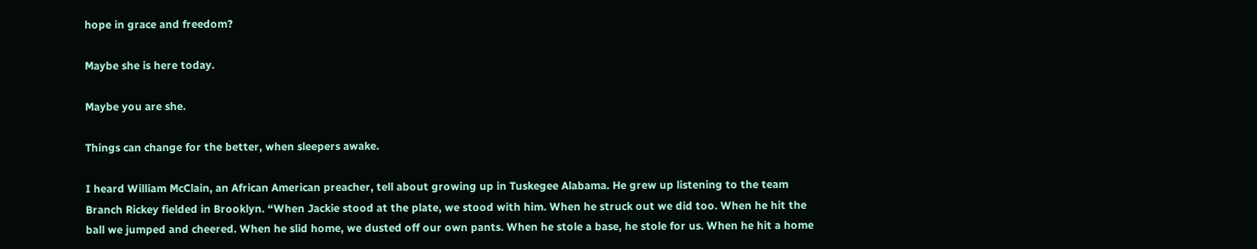hope in grace and freedom?

Maybe she is here today.

Maybe you are she.

Things can change for the better, when sleepers awake.

I heard William McClain, an African American preacher, tell about growing up in Tuskegee Alabama. He grew up listening to the team Branch Rickey fielded in Brooklyn. “When Jackie stood at the plate, we stood with him. When he struck out we did too. When he hit the ball we jumped and cheered. When he slid home, we dusted off our own pants. When he stole a base, he stole for us. When he hit a home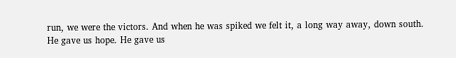run, we were the victors. And when he was spiked we felt it, a long way away, down south. He gave us hope. He gave us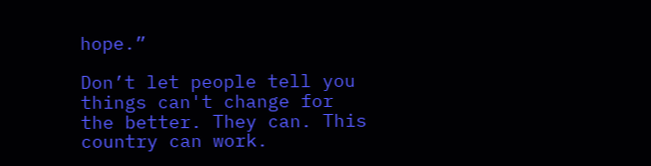hope.”

Don’t let people tell you things can't change for the better. They can. This country can work.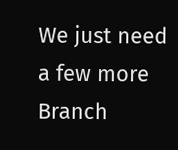We just need a few more Branch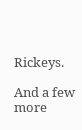Rickeys.

And a few more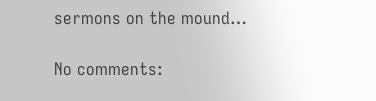sermons on the mound…

No comments: